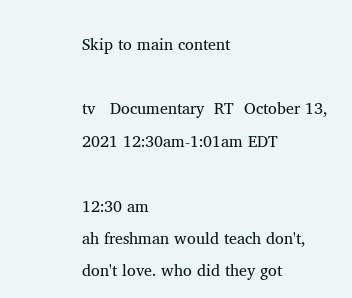Skip to main content

tv   Documentary  RT  October 13, 2021 12:30am-1:01am EDT

12:30 am
ah freshman would teach don't, don't love. who did they got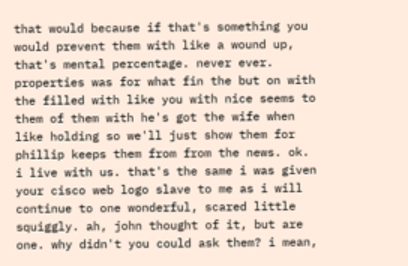that would because if that's something you would prevent them with like a wound up, that's mental percentage. never ever. properties was for what fin the but on with the filled with like you with nice seems to them of them with he's got the wife when like holding so we'll just show them for phillip keeps them from from the news. ok. i live with us. that's the same i was given your cisco web logo slave to me as i will continue to one wonderful, scared little squiggly. ah, john thought of it, but are one. why didn't you could ask them? i mean,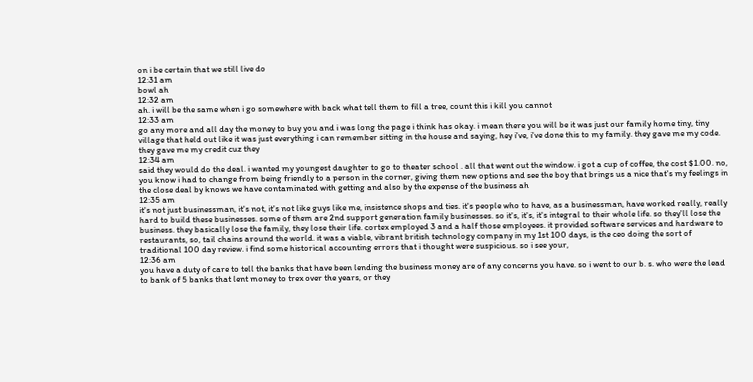on i be certain that we still live do
12:31 am
bowl ah
12:32 am
ah. i will be the same when i go somewhere with back what tell them to fill a tree, count this i kill you cannot
12:33 am
go any more and all day the money to buy you and i was long the page i think has okay. i mean there you will be it was just our family home tiny, tiny village that held out like it was just everything i can remember sitting in the house and saying, hey i've, i've done this to my family. they gave me my code. they gave me my credit cuz they
12:34 am
said they would do the deal. i wanted my youngest daughter to go to theater school . all that went out the window. i got a cup of coffee, the cost $1.00. no, you know i had to change from being friendly to a person in the corner, giving them new options and see the boy that brings us a nice that's my feelings in the close deal by knows we have contaminated with getting and also by the expense of the business ah
12:35 am
it's not just businessman, it's not, it's not like guys like me, insistence shops and ties. it's people who to have, as a businessman, have worked really, really hard to build these businesses. some of them are 2nd support generation family businesses. so it's, it's, it's integral to their whole life. so they'll lose the business. they basically lose the family, they lose their life. cortex employed 3 and a half those employees. it provided software services and hardware to restaurants, so, tail chains around the world. it was a viable, vibrant british technology company in my 1st 100 days, is the ceo doing the sort of traditional 100 day review. i find some historical accounting errors that i thought were suspicious. so i see your,
12:36 am
you have a duty of care to tell the banks that have been lending the business money are of any concerns you have. so i went to our b. s. who were the lead to bank of 5 banks that lent money to trex over the years, or they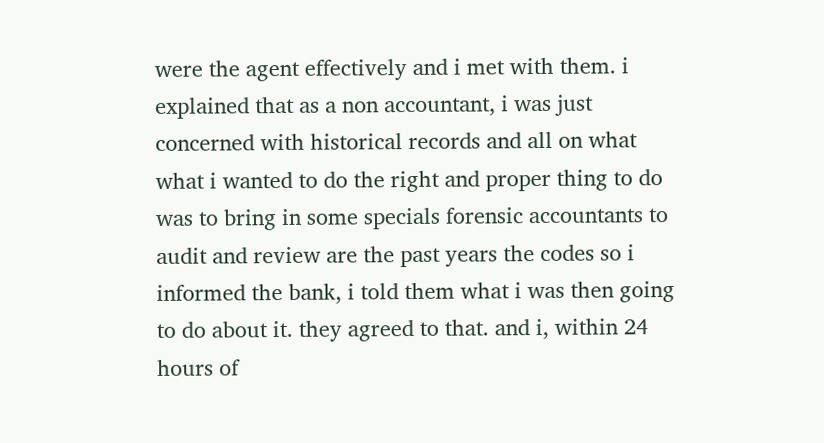were the agent effectively and i met with them. i explained that as a non accountant, i was just concerned with historical records and all on what what i wanted to do the right and proper thing to do was to bring in some specials forensic accountants to audit and review are the past years the codes so i informed the bank, i told them what i was then going to do about it. they agreed to that. and i, within 24 hours of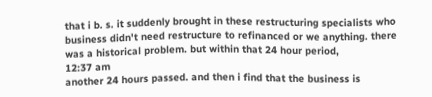that i b. s. it suddenly brought in these restructuring specialists who business didn't need restructure to refinanced or we anything. there was a historical problem. but within that 24 hour period,
12:37 am
another 24 hours passed. and then i find that the business is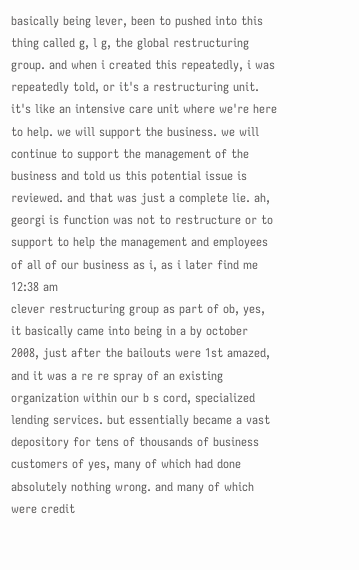basically being lever, been to pushed into this thing called g, l g, the global restructuring group. and when i created this repeatedly, i was repeatedly told, or it's a restructuring unit. it's like an intensive care unit where we're here to help. we will support the business. we will continue to support the management of the business and told us this potential issue is reviewed. and that was just a complete lie. ah, georgi is function was not to restructure or to support to help the management and employees of all of our business as i, as i later find me
12:38 am
clever restructuring group as part of ob, yes, it basically came into being in a by october 2008, just after the bailouts were 1st amazed, and it was a re re spray of an existing organization within our b s cord, specialized lending services. but essentially became a vast depository for tens of thousands of business customers of yes, many of which had done absolutely nothing wrong. and many of which were credit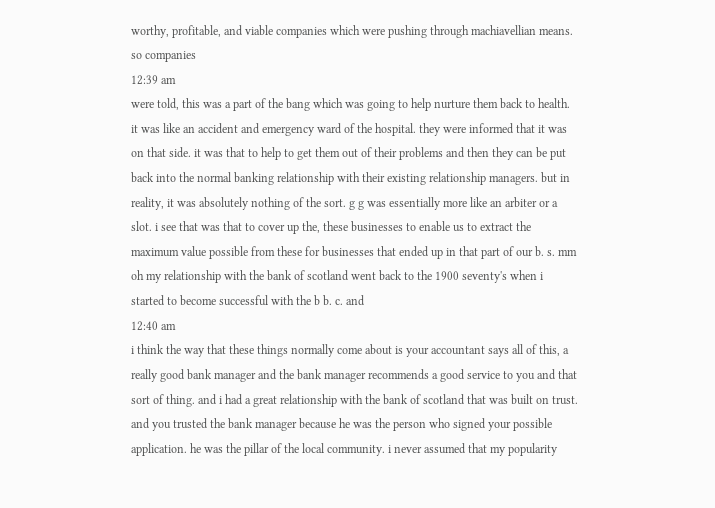worthy, profitable, and viable companies which were pushing through machiavellian means. so companies
12:39 am
were told, this was a part of the bang which was going to help nurture them back to health. it was like an accident and emergency ward of the hospital. they were informed that it was on that side. it was that to help to get them out of their problems and then they can be put back into the normal banking relationship with their existing relationship managers. but in reality, it was absolutely nothing of the sort. g g was essentially more like an arbiter or a slot. i see that was that to cover up the, these businesses to enable us to extract the maximum value possible from these for businesses that ended up in that part of our b. s. mm oh my relationship with the bank of scotland went back to the 1900 seventy's when i started to become successful with the b b. c. and
12:40 am
i think the way that these things normally come about is your accountant says all of this, a really good bank manager and the bank manager recommends a good service to you and that sort of thing. and i had a great relationship with the bank of scotland that was built on trust. and you trusted the bank manager because he was the person who signed your possible application. he was the pillar of the local community. i never assumed that my popularity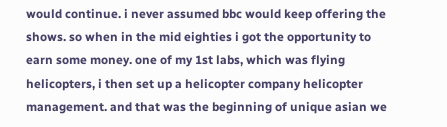would continue. i never assumed bbc would keep offering the shows. so when in the mid eighties i got the opportunity to earn some money. one of my 1st labs, which was flying helicopters, i then set up a helicopter company helicopter management. and that was the beginning of unique asian we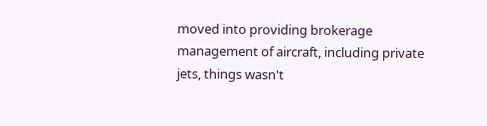moved into providing brokerage management of aircraft, including private jets, things wasn't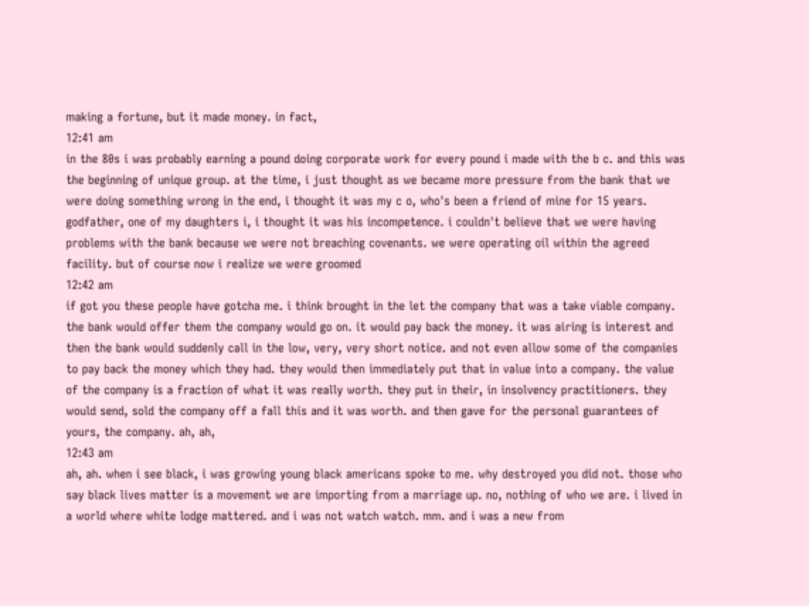making a fortune, but it made money. in fact,
12:41 am
in the 80s i was probably earning a pound doing corporate work for every pound i made with the b c. and this was the beginning of unique group. at the time, i just thought as we became more pressure from the bank that we were doing something wrong in the end, i thought it was my c o, who's been a friend of mine for 15 years. godfather, one of my daughters i, i thought it was his incompetence. i couldn't believe that we were having problems with the bank because we were not breaching covenants. we were operating oil within the agreed facility. but of course now i realize we were groomed
12:42 am
if got you these people have gotcha me. i think brought in the let the company that was a take viable company. the bank would offer them the company would go on. it would pay back the money. it was airing is interest and then the bank would suddenly call in the low, very, very short notice. and not even allow some of the companies to pay back the money which they had. they would then immediately put that in value into a company. the value of the company is a fraction of what it was really worth. they put in their, in insolvency practitioners. they would send, sold the company off a fall this and it was worth. and then gave for the personal guarantees of yours, the company. ah, ah,
12:43 am
ah, ah. when i see black, i was growing young black americans spoke to me. why destroyed you did not. those who say black lives matter is a movement we are importing from a marriage up. no, nothing of who we are. i lived in a world where white lodge mattered. and i was not watch watch. mm. and i was a new from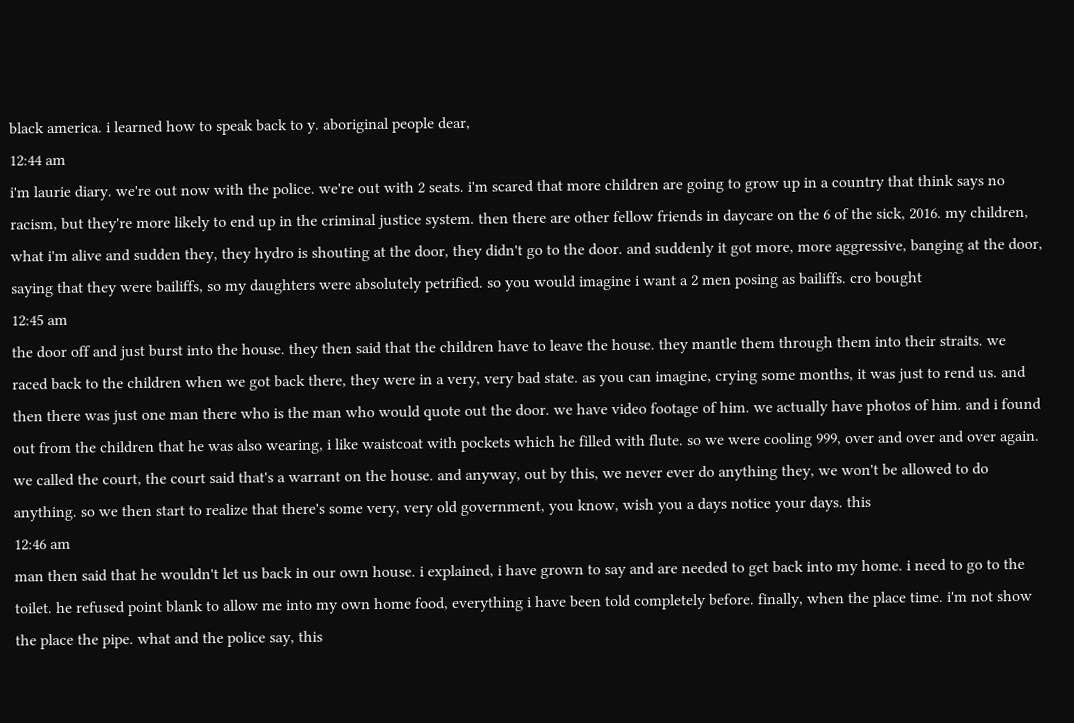black america. i learned how to speak back to y. aboriginal people dear,
12:44 am
i'm laurie diary. we're out now with the police. we're out with 2 seats. i'm scared that more children are going to grow up in a country that think says no racism, but they're more likely to end up in the criminal justice system. then there are other fellow friends in daycare on the 6 of the sick, 2016. my children, what i'm alive and sudden they, they hydro is shouting at the door, they didn't go to the door. and suddenly it got more, more aggressive, banging at the door, saying that they were bailiffs, so my daughters were absolutely petrified. so you would imagine i want a 2 men posing as bailiffs. cro bought
12:45 am
the door off and just burst into the house. they then said that the children have to leave the house. they mantle them through them into their straits. we raced back to the children when we got back there, they were in a very, very bad state. as you can imagine, crying some months, it was just to rend us. and then there was just one man there who is the man who would quote out the door. we have video footage of him. we actually have photos of him. and i found out from the children that he was also wearing, i like waistcoat with pockets which he filled with flute. so we were cooling 999, over and over and over again. we called the court, the court said that's a warrant on the house. and anyway, out by this, we never ever do anything they, we won't be allowed to do anything. so we then start to realize that there's some very, very old government, you know, wish you a days notice your days. this
12:46 am
man then said that he wouldn't let us back in our own house. i explained, i have grown to say and are needed to get back into my home. i need to go to the toilet. he refused point blank to allow me into my own home food, everything i have been told completely before. finally, when the place time. i'm not show the place the pipe. what and the police say, this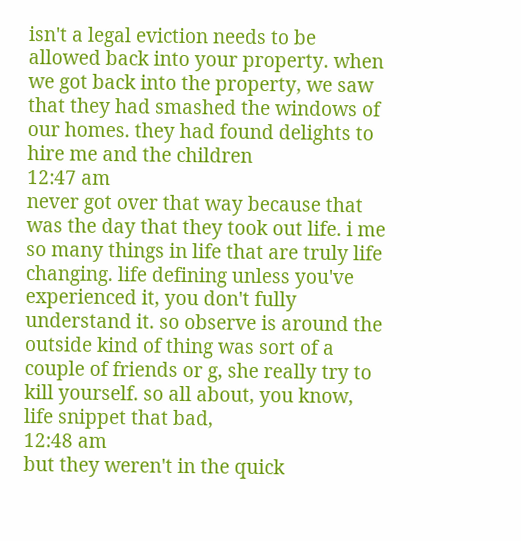isn't a legal eviction needs to be allowed back into your property. when we got back into the property, we saw that they had smashed the windows of our homes. they had found delights to hire me and the children
12:47 am
never got over that way because that was the day that they took out life. i me so many things in life that are truly life changing. life defining unless you've experienced it, you don't fully understand it. so observe is around the outside kind of thing was sort of a couple of friends or g, she really try to kill yourself. so all about, you know, life snippet that bad,
12:48 am
but they weren't in the quick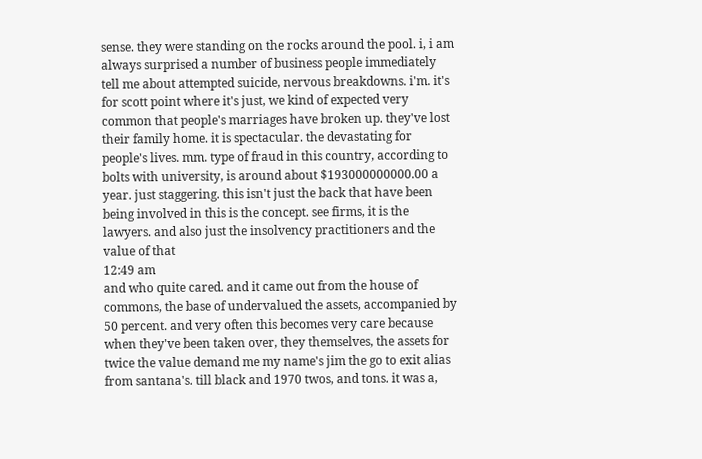sense. they were standing on the rocks around the pool. i, i am always surprised a number of business people immediately tell me about attempted suicide, nervous breakdowns. i'm. it's for scott point where it's just, we kind of expected very common that people's marriages have broken up. they've lost their family home. it is spectacular. the devastating for people's lives. mm. type of fraud in this country, according to bolts with university, is around about $193000000000.00 a year. just staggering. this isn't just the back that have been being involved in this is the concept. see firms, it is the lawyers. and also just the insolvency practitioners and the value of that
12:49 am
and who quite cared. and it came out from the house of commons, the base of undervalued the assets, accompanied by 50 percent. and very often this becomes very care because when they've been taken over, they themselves, the assets for twice the value demand me my name's jim the go to exit alias from santana's. till black and 1970 twos, and tons. it was a,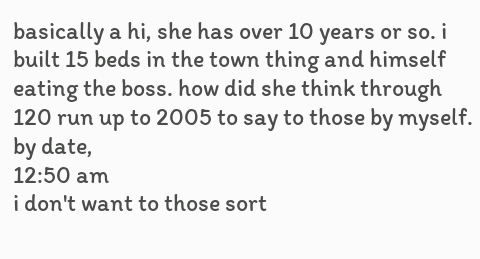basically a hi, she has over 10 years or so. i built 15 beds in the town thing and himself eating the boss. how did she think through 120 run up to 2005 to say to those by myself. by date,
12:50 am
i don't want to those sort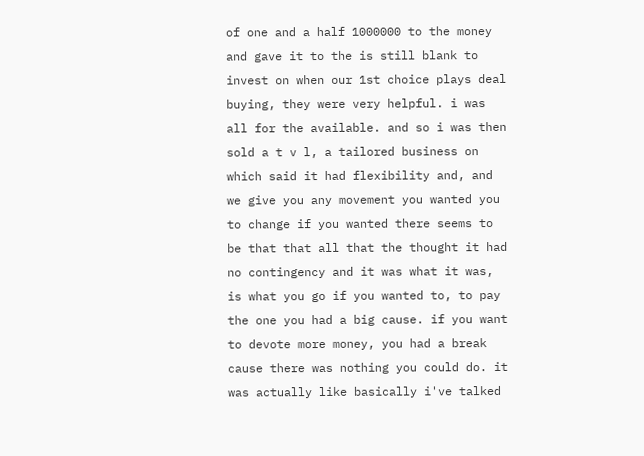of one and a half 1000000 to the money and gave it to the is still blank to invest on when our 1st choice plays deal buying, they were very helpful. i was all for the available. and so i was then sold a t v l, a tailored business on which said it had flexibility and, and we give you any movement you wanted you to change if you wanted there seems to be that that all that the thought it had no contingency and it was what it was, is what you go if you wanted to, to pay the one you had a big cause. if you want to devote more money, you had a break cause there was nothing you could do. it was actually like basically i've talked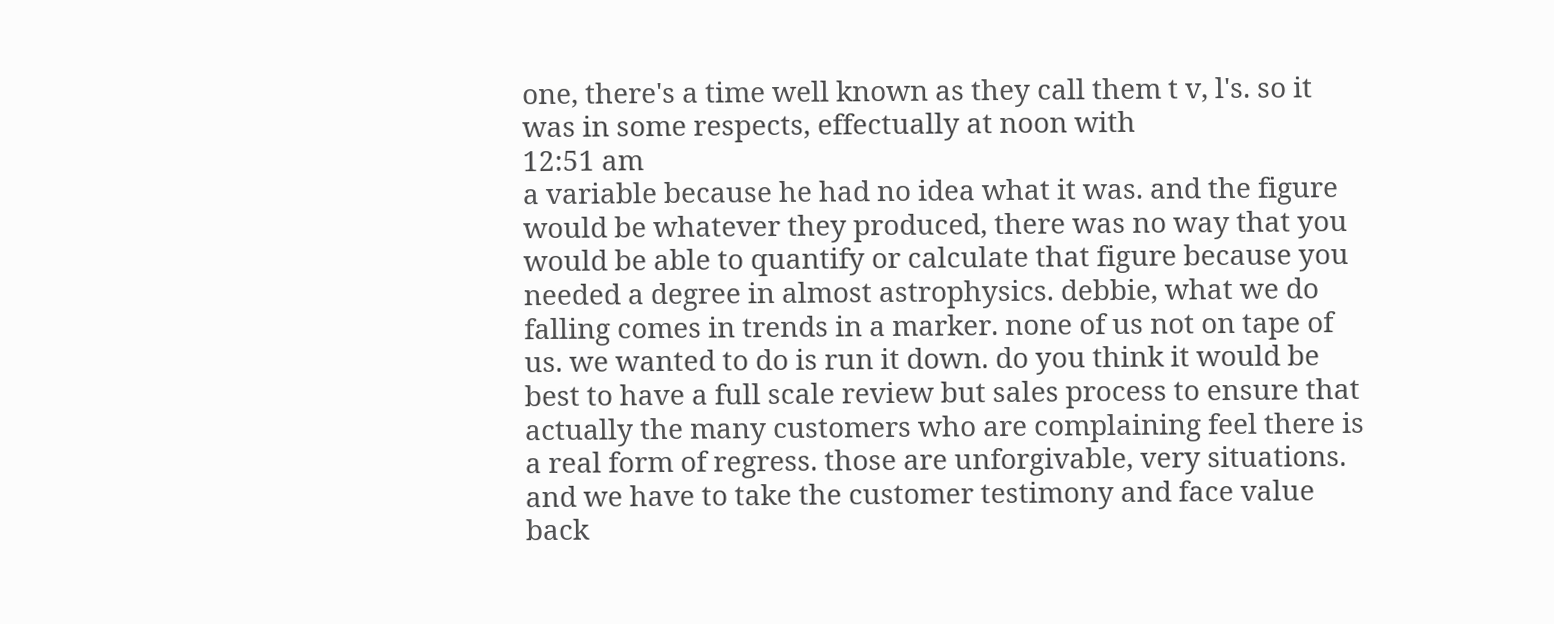one, there's a time well known as they call them t v, l's. so it was in some respects, effectually at noon with
12:51 am
a variable because he had no idea what it was. and the figure would be whatever they produced, there was no way that you would be able to quantify or calculate that figure because you needed a degree in almost astrophysics. debbie, what we do falling comes in trends in a marker. none of us not on tape of us. we wanted to do is run it down. do you think it would be best to have a full scale review but sales process to ensure that actually the many customers who are complaining feel there is a real form of regress. those are unforgivable, very situations. and we have to take the customer testimony and face value back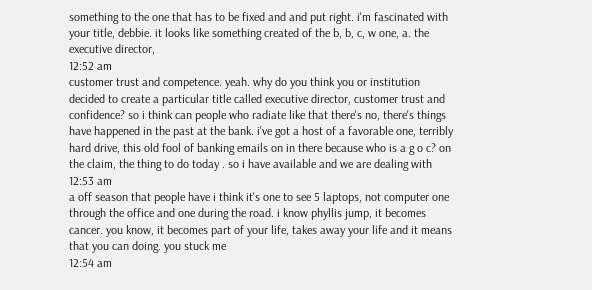something to the one that has to be fixed and and put right. i'm fascinated with your title, debbie. it looks like something created of the b, b, c, w one, a. the executive director,
12:52 am
customer trust and competence. yeah. why do you think you or institution decided to create a particular title called executive director, customer trust and confidence? so i think can people who radiate like that there's no, there's things have happened in the past at the bank. i've got a host of a favorable one, terribly hard drive, this old fool of banking emails on in there because who is a g o c? on the claim, the thing to do today . so i have available and we are dealing with
12:53 am
a off season that people have i think it's one to see 5 laptops, not computer one through the office and one during the road. i know phyllis jump, it becomes cancer. you know, it becomes part of your life, takes away your life and it means that you can doing. you stuck me
12:54 am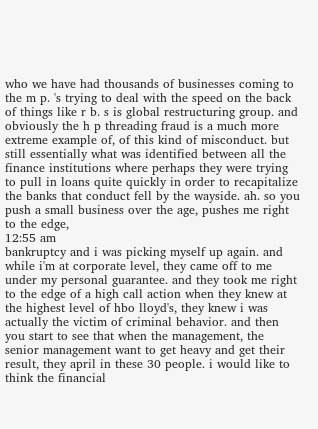who we have had thousands of businesses coming to the m p. 's trying to deal with the speed on the back of things like r b. s is global restructuring group. and obviously the h p threading fraud is a much more extreme example of, of this kind of misconduct. but still essentially what was identified between all the finance institutions where perhaps they were trying to pull in loans quite quickly in order to recapitalize the banks that conduct fell by the wayside. ah. so you push a small business over the age, pushes me right to the edge,
12:55 am
bankruptcy and i was picking myself up again. and while i'm at corporate level, they came off to me under my personal guarantee. and they took me right to the edge of a high call action when they knew at the highest level of hbo lloyd's, they knew i was actually the victim of criminal behavior. and then you start to see that when the management, the senior management want to get heavy and get their result, they april in these 30 people. i would like to think the financial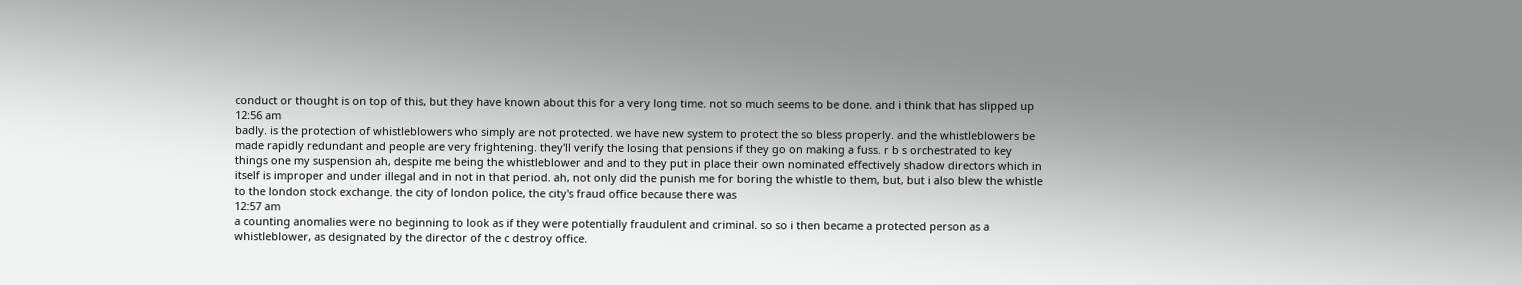conduct or thought is on top of this, but they have known about this for a very long time. not so much seems to be done. and i think that has slipped up
12:56 am
badly. is the protection of whistleblowers who simply are not protected. we have new system to protect the so bless properly. and the whistleblowers be made rapidly redundant and people are very frightening. they'll verify the losing that pensions if they go on making a fuss. r b s orchestrated to key things one my suspension ah, despite me being the whistleblower and and to they put in place their own nominated effectively shadow directors which in itself is improper and under illegal and in not in that period. ah, not only did the punish me for boring the whistle to them, but, but i also blew the whistle to the london stock exchange. the city of london police, the city's fraud office because there was
12:57 am
a counting anomalies were no beginning to look as if they were potentially fraudulent and criminal. so so i then became a protected person as a whistleblower, as designated by the director of the c destroy office.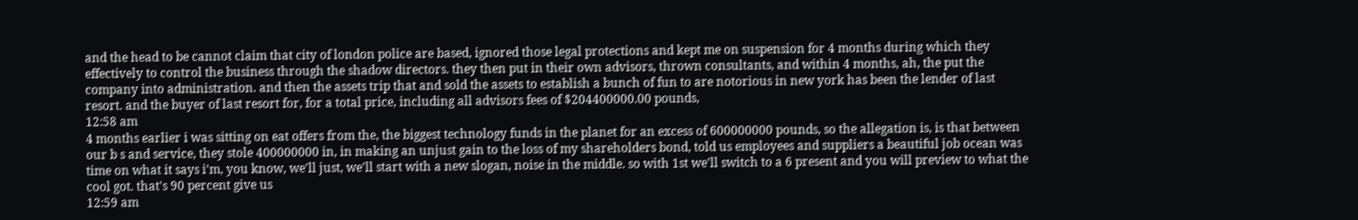and the head to be cannot claim that city of london police are based, ignored those legal protections and kept me on suspension for 4 months during which they effectively to control the business through the shadow directors. they then put in their own advisors, thrown consultants, and within 4 months, ah, the put the company into administration. and then the assets trip that and sold the assets to establish a bunch of fun to are notorious in new york has been the lender of last resort. and the buyer of last resort for, for a total price, including all advisors fees of $204400000.00 pounds,
12:58 am
4 months earlier i was sitting on eat offers from the, the biggest technology funds in the planet for an excess of 600000000 pounds, so the allegation is, is that between our b s and service, they stole 400000000 in, in making an unjust gain to the loss of my shareholders bond, told us employees and suppliers a beautiful job ocean was time on what it says i'm, you know, we'll just, we'll start with a new slogan, noise in the middle. so with 1st we'll switch to a 6 present and you will preview to what the cool got. that's 90 percent give us
12:59 am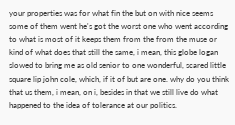your properties was for what fin the but on with nice seems some of them went he's got the worst one who went according to what is most of it keeps them from the from the muse or kind of what does that still the same, i mean, this globe logan slowed to bring me as old senior to one wonderful, scared little square lip john cole, which, if it of but are one. why do you think that us them, i mean, on i, besides in that we still live do what happened to the idea of tolerance at our politics.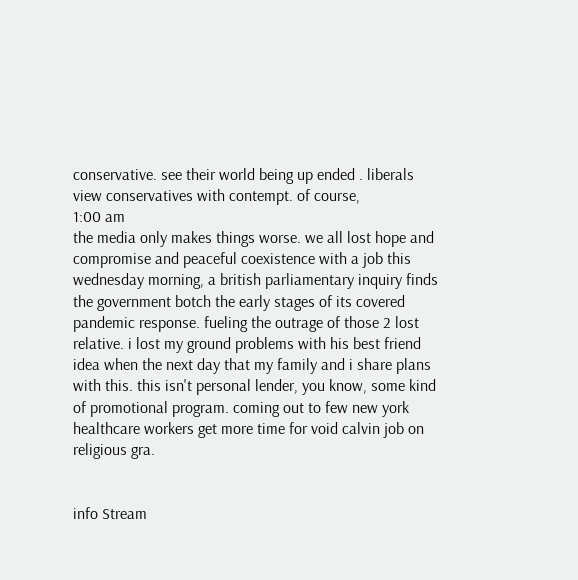conservative. see their world being up ended . liberals view conservatives with contempt. of course,
1:00 am
the media only makes things worse. we all lost hope and compromise and peaceful coexistence with a job this wednesday morning, a british parliamentary inquiry finds the government botch the early stages of its covered pandemic response. fueling the outrage of those 2 lost relative. i lost my ground problems with his best friend idea when the next day that my family and i share plans with this. this isn't personal lender, you know, some kind of promotional program. coming out to few new york healthcare workers get more time for void calvin job on religious gra.


info Stream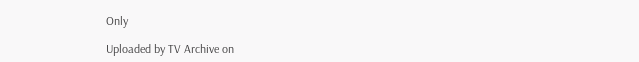Only

Uploaded by TV Archive on